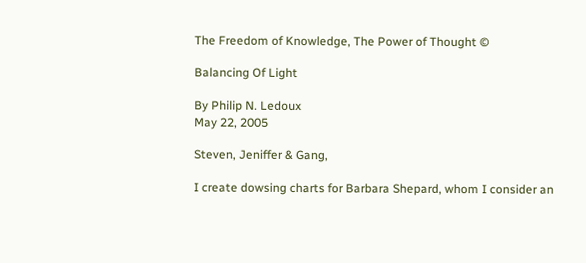The Freedom of Knowledge, The Power of Thought ©

Balancing Of Light

By Philip N. Ledoux
May 22, 2005

Steven, Jeniffer & Gang,

I create dowsing charts for Barbara Shepard, whom I consider an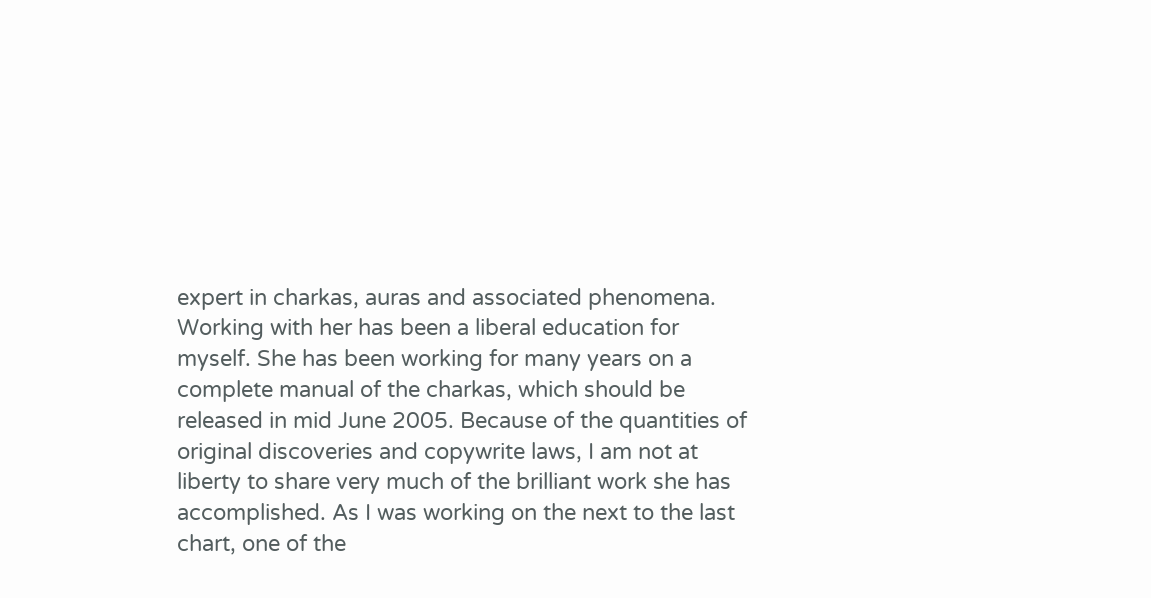expert in charkas, auras and associated phenomena. Working with her has been a liberal education for myself. She has been working for many years on a complete manual of the charkas, which should be released in mid June 2005. Because of the quantities of original discoveries and copywrite laws, I am not at liberty to share very much of the brilliant work she has accomplished. As I was working on the next to the last chart, one of the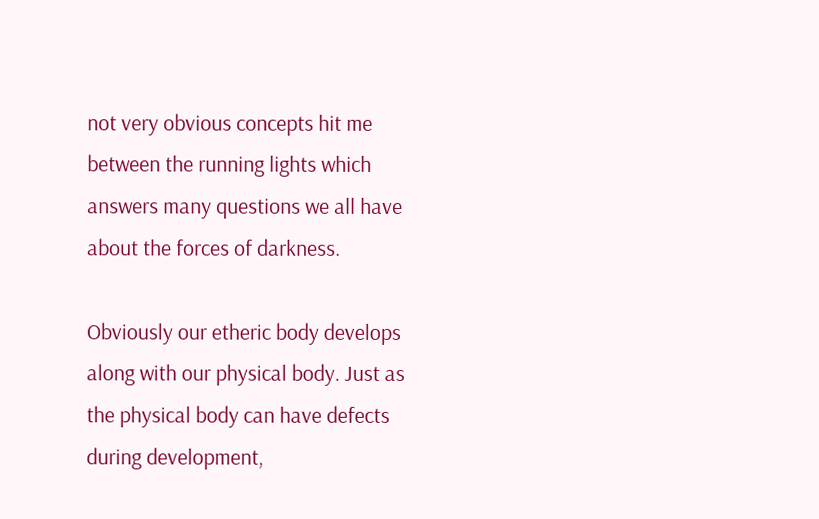not very obvious concepts hit me between the running lights which answers many questions we all have about the forces of darkness.

Obviously our etheric body develops along with our physical body. Just as the physical body can have defects during development,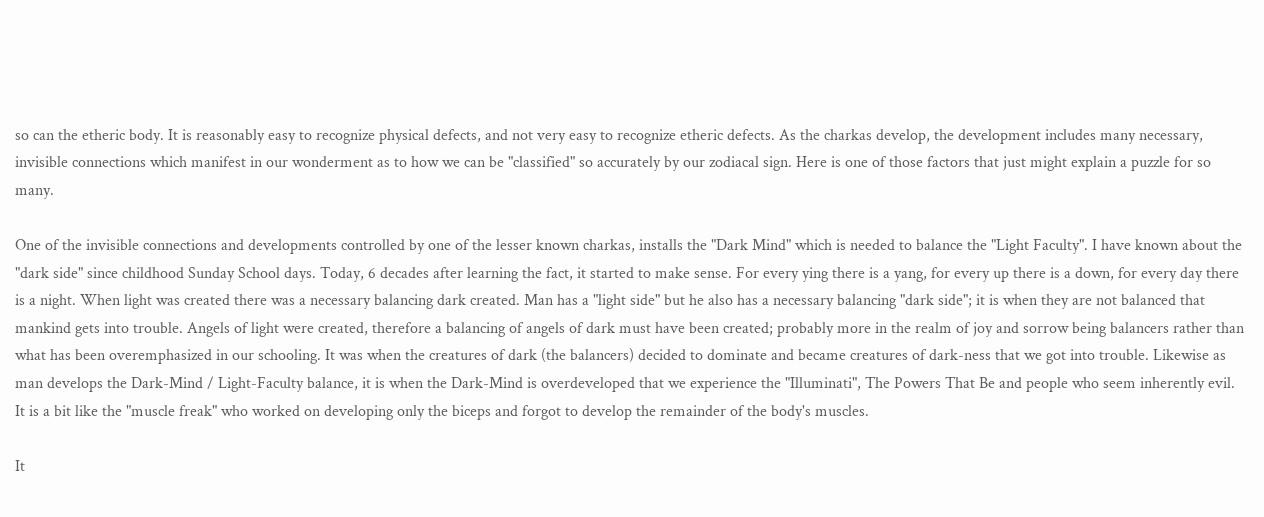so can the etheric body. It is reasonably easy to recognize physical defects, and not very easy to recognize etheric defects. As the charkas develop, the development includes many necessary, invisible connections which manifest in our wonderment as to how we can be "classified" so accurately by our zodiacal sign. Here is one of those factors that just might explain a puzzle for so many.

One of the invisible connections and developments controlled by one of the lesser known charkas, installs the "Dark Mind" which is needed to balance the "Light Faculty". I have known about the "dark side" since childhood Sunday School days. Today, 6 decades after learning the fact, it started to make sense. For every ying there is a yang, for every up there is a down, for every day there is a night. When light was created there was a necessary balancing dark created. Man has a "light side" but he also has a necessary balancing "dark side"; it is when they are not balanced that mankind gets into trouble. Angels of light were created, therefore a balancing of angels of dark must have been created; probably more in the realm of joy and sorrow being balancers rather than what has been overemphasized in our schooling. It was when the creatures of dark (the balancers) decided to dominate and became creatures of dark-ness that we got into trouble. Likewise as man develops the Dark-Mind / Light-Faculty balance, it is when the Dark-Mind is overdeveloped that we experience the "Illuminati", The Powers That Be and people who seem inherently evil. It is a bit like the "muscle freak" who worked on developing only the biceps and forgot to develop the remainder of the body's muscles.

It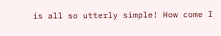is all so utterly simple! How come I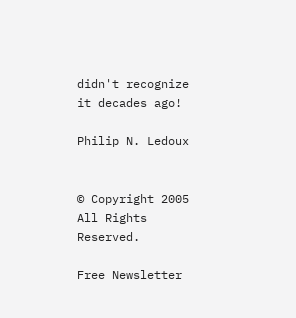didn't recognize it decades ago!

Philip N. Ledoux


© Copyright 2005  All Rights Reserved.

Free Newsletter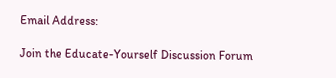Email Address:

Join the Educate-Yourself Discussion Forum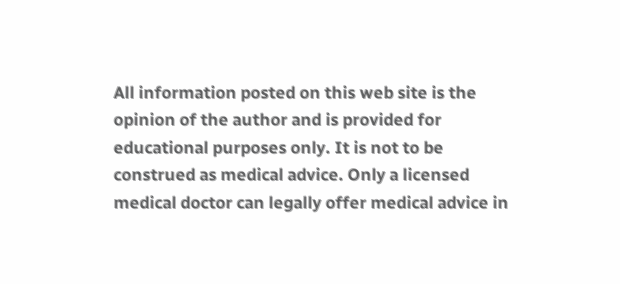All information posted on this web site is the opinion of the author and is provided for educational purposes only. It is not to be construed as medical advice. Only a licensed medical doctor can legally offer medical advice in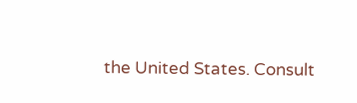the United States. Consult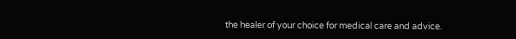the healer of your choice for medical care and advice.